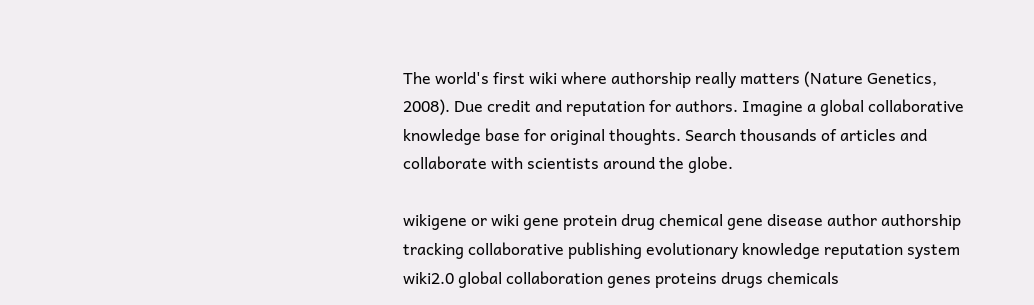The world's first wiki where authorship really matters (Nature Genetics, 2008). Due credit and reputation for authors. Imagine a global collaborative knowledge base for original thoughts. Search thousands of articles and collaborate with scientists around the globe.

wikigene or wiki gene protein drug chemical gene disease author authorship tracking collaborative publishing evolutionary knowledge reputation system wiki2.0 global collaboration genes proteins drugs chemicals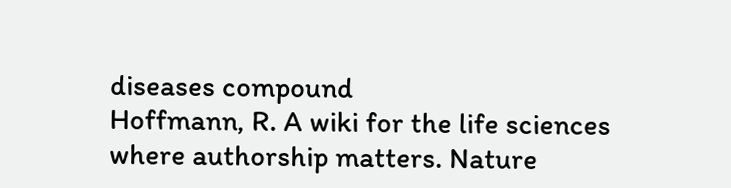diseases compound
Hoffmann, R. A wiki for the life sciences where authorship matters. Nature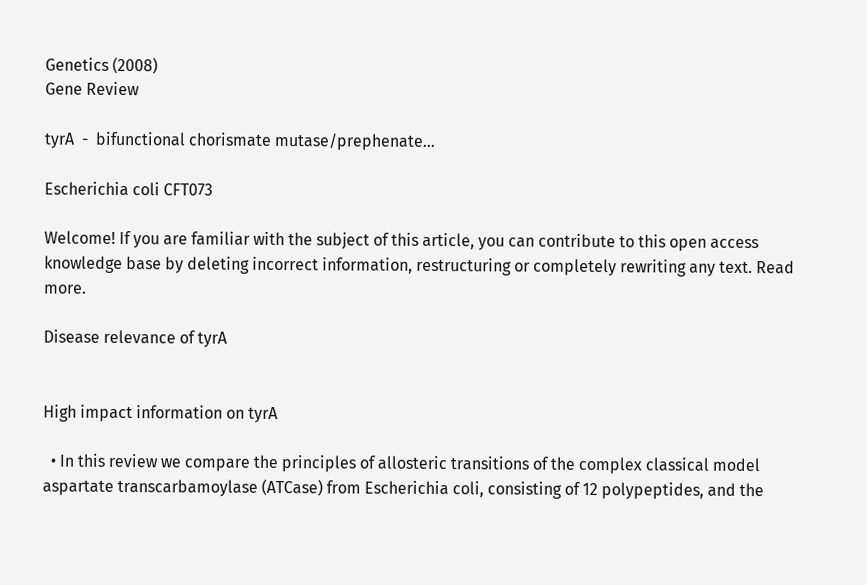Genetics (2008)
Gene Review

tyrA  -  bifunctional chorismate mutase/prephenate...

Escherichia coli CFT073

Welcome! If you are familiar with the subject of this article, you can contribute to this open access knowledge base by deleting incorrect information, restructuring or completely rewriting any text. Read more.

Disease relevance of tyrA


High impact information on tyrA

  • In this review we compare the principles of allosteric transitions of the complex classical model aspartate transcarbamoylase (ATCase) from Escherichia coli, consisting of 12 polypeptides, and the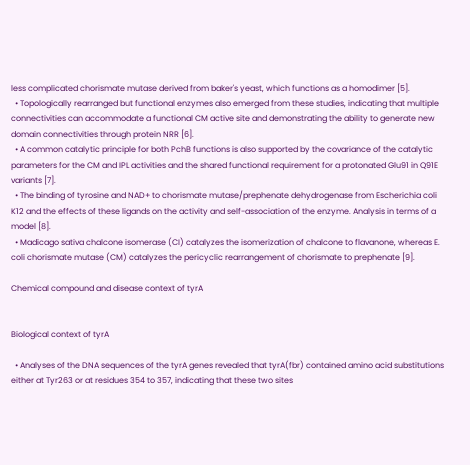less complicated chorismate mutase derived from baker's yeast, which functions as a homodimer [5].
  • Topologically rearranged but functional enzymes also emerged from these studies, indicating that multiple connectivities can accommodate a functional CM active site and demonstrating the ability to generate new domain connectivities through protein NRR [6].
  • A common catalytic principle for both PchB functions is also supported by the covariance of the catalytic parameters for the CM and IPL activities and the shared functional requirement for a protonated Glu91 in Q91E variants [7].
  • The binding of tyrosine and NAD+ to chorismate mutase/prephenate dehydrogenase from Escherichia coli K12 and the effects of these ligands on the activity and self-association of the enzyme. Analysis in terms of a model [8].
  • Madicago sativa chalcone isomerase (CI) catalyzes the isomerization of chalcone to flavanone, whereas E. coli chorismate mutase (CM) catalyzes the pericyclic rearrangement of chorismate to prephenate [9].

Chemical compound and disease context of tyrA


Biological context of tyrA

  • Analyses of the DNA sequences of the tyrA genes revealed that tyrA(fbr) contained amino acid substitutions either at Tyr263 or at residues 354 to 357, indicating that these two sites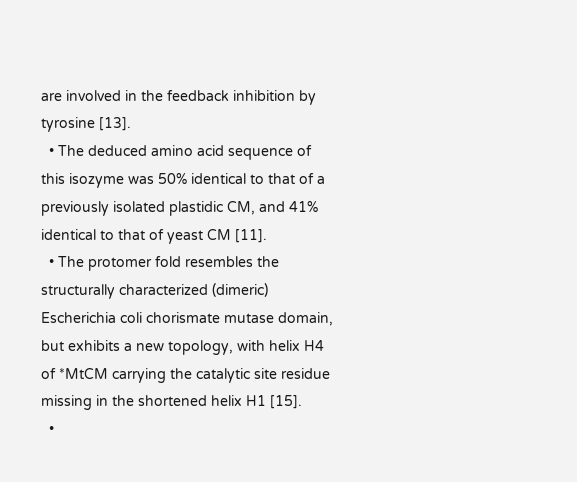are involved in the feedback inhibition by tyrosine [13].
  • The deduced amino acid sequence of this isozyme was 50% identical to that of a previously isolated plastidic CM, and 41% identical to that of yeast CM [11].
  • The protomer fold resembles the structurally characterized (dimeric) Escherichia coli chorismate mutase domain, but exhibits a new topology, with helix H4 of *MtCM carrying the catalytic site residue missing in the shortened helix H1 [15].
  •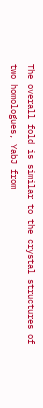The overall fold is similar to the crystal structures of two homologues, YabJ from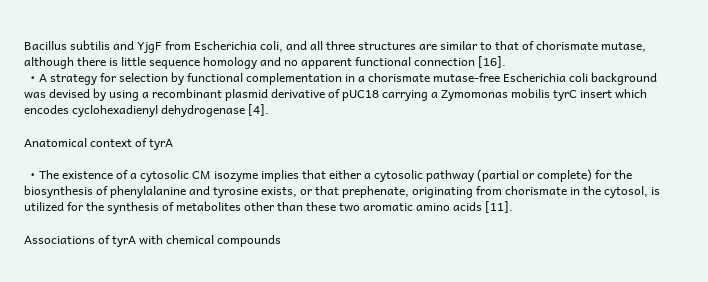Bacillus subtilis and YjgF from Escherichia coli, and all three structures are similar to that of chorismate mutase, although there is little sequence homology and no apparent functional connection [16].
  • A strategy for selection by functional complementation in a chorismate mutase-free Escherichia coli background was devised by using a recombinant plasmid derivative of pUC18 carrying a Zymomonas mobilis tyrC insert which encodes cyclohexadienyl dehydrogenase [4].

Anatomical context of tyrA

  • The existence of a cytosolic CM isozyme implies that either a cytosolic pathway (partial or complete) for the biosynthesis of phenylalanine and tyrosine exists, or that prephenate, originating from chorismate in the cytosol, is utilized for the synthesis of metabolites other than these two aromatic amino acids [11].

Associations of tyrA with chemical compounds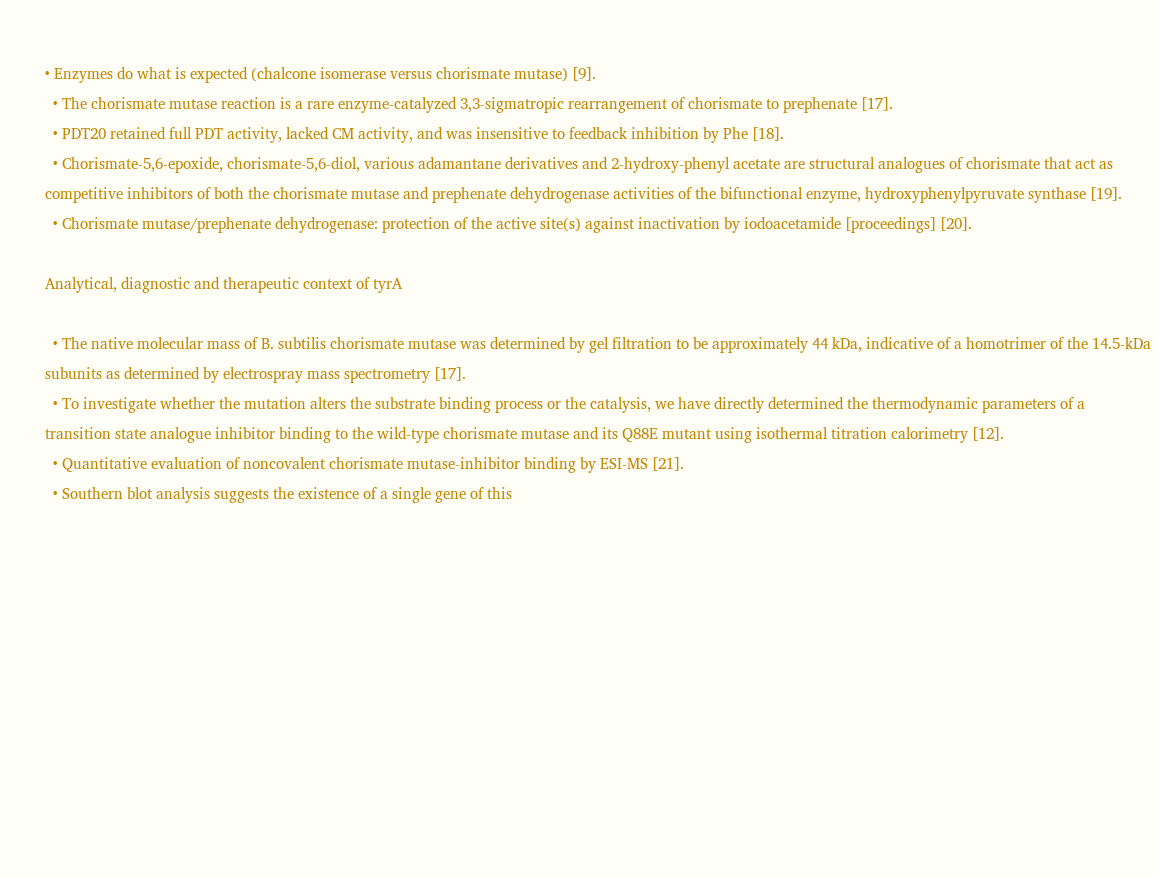• Enzymes do what is expected (chalcone isomerase versus chorismate mutase) [9].
  • The chorismate mutase reaction is a rare enzyme-catalyzed 3,3-sigmatropic rearrangement of chorismate to prephenate [17].
  • PDT20 retained full PDT activity, lacked CM activity, and was insensitive to feedback inhibition by Phe [18].
  • Chorismate-5,6-epoxide, chorismate-5,6-diol, various adamantane derivatives and 2-hydroxy-phenyl acetate are structural analogues of chorismate that act as competitive inhibitors of both the chorismate mutase and prephenate dehydrogenase activities of the bifunctional enzyme, hydroxyphenylpyruvate synthase [19].
  • Chorismate mutase/prephenate dehydrogenase: protection of the active site(s) against inactivation by iodoacetamide [proceedings] [20].

Analytical, diagnostic and therapeutic context of tyrA

  • The native molecular mass of B. subtilis chorismate mutase was determined by gel filtration to be approximately 44 kDa, indicative of a homotrimer of the 14.5-kDa subunits as determined by electrospray mass spectrometry [17].
  • To investigate whether the mutation alters the substrate binding process or the catalysis, we have directly determined the thermodynamic parameters of a transition state analogue inhibitor binding to the wild-type chorismate mutase and its Q88E mutant using isothermal titration calorimetry [12].
  • Quantitative evaluation of noncovalent chorismate mutase-inhibitor binding by ESI-MS [21].
  • Southern blot analysis suggests the existence of a single gene of this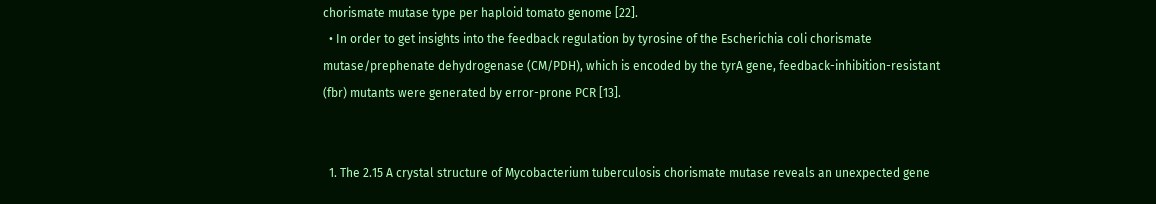chorismate mutase type per haploid tomato genome [22].
  • In order to get insights into the feedback regulation by tyrosine of the Escherichia coli chorismate mutase/prephenate dehydrogenase (CM/PDH), which is encoded by the tyrA gene, feedback-inhibition-resistant (fbr) mutants were generated by error-prone PCR [13].


  1. The 2.15 A crystal structure of Mycobacterium tuberculosis chorismate mutase reveals an unexpected gene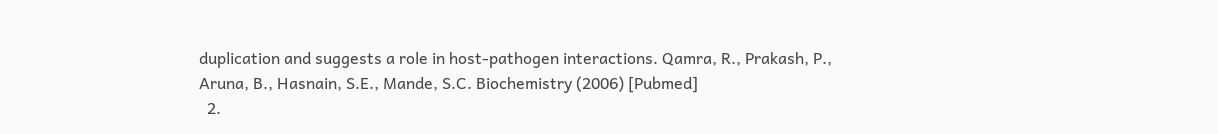duplication and suggests a role in host-pathogen interactions. Qamra, R., Prakash, P., Aruna, B., Hasnain, S.E., Mande, S.C. Biochemistry (2006) [Pubmed]
  2.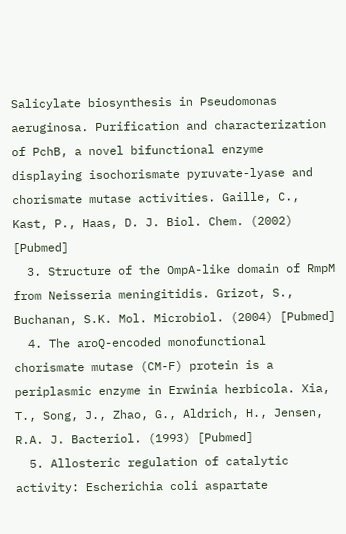Salicylate biosynthesis in Pseudomonas aeruginosa. Purification and characterization of PchB, a novel bifunctional enzyme displaying isochorismate pyruvate-lyase and chorismate mutase activities. Gaille, C., Kast, P., Haas, D. J. Biol. Chem. (2002) [Pubmed]
  3. Structure of the OmpA-like domain of RmpM from Neisseria meningitidis. Grizot, S., Buchanan, S.K. Mol. Microbiol. (2004) [Pubmed]
  4. The aroQ-encoded monofunctional chorismate mutase (CM-F) protein is a periplasmic enzyme in Erwinia herbicola. Xia, T., Song, J., Zhao, G., Aldrich, H., Jensen, R.A. J. Bacteriol. (1993) [Pubmed]
  5. Allosteric regulation of catalytic activity: Escherichia coli aspartate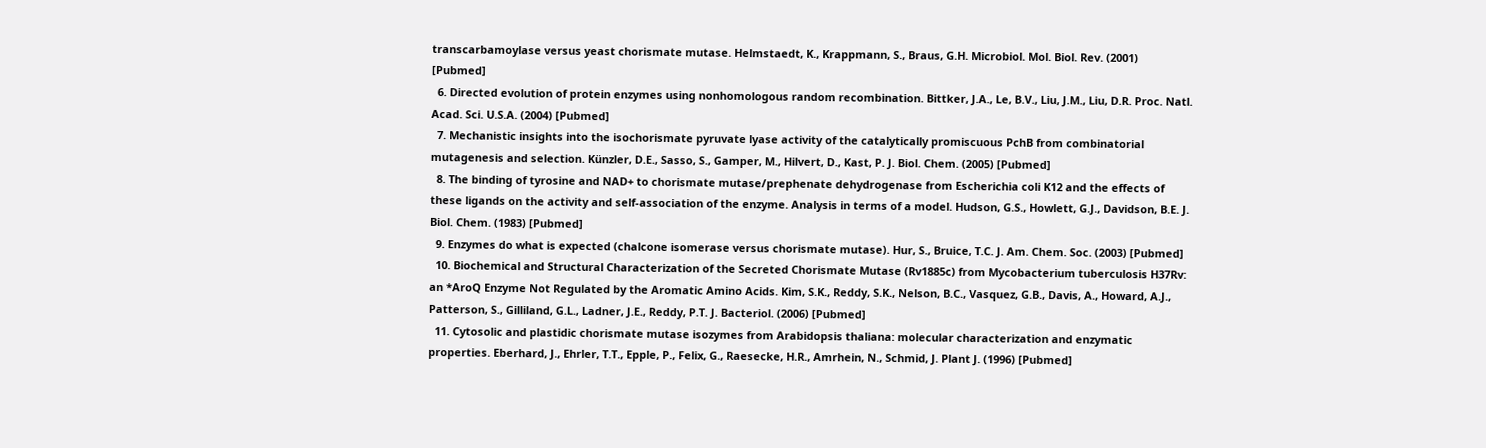transcarbamoylase versus yeast chorismate mutase. Helmstaedt, K., Krappmann, S., Braus, G.H. Microbiol. Mol. Biol. Rev. (2001) [Pubmed]
  6. Directed evolution of protein enzymes using nonhomologous random recombination. Bittker, J.A., Le, B.V., Liu, J.M., Liu, D.R. Proc. Natl. Acad. Sci. U.S.A. (2004) [Pubmed]
  7. Mechanistic insights into the isochorismate pyruvate lyase activity of the catalytically promiscuous PchB from combinatorial mutagenesis and selection. Künzler, D.E., Sasso, S., Gamper, M., Hilvert, D., Kast, P. J. Biol. Chem. (2005) [Pubmed]
  8. The binding of tyrosine and NAD+ to chorismate mutase/prephenate dehydrogenase from Escherichia coli K12 and the effects of these ligands on the activity and self-association of the enzyme. Analysis in terms of a model. Hudson, G.S., Howlett, G.J., Davidson, B.E. J. Biol. Chem. (1983) [Pubmed]
  9. Enzymes do what is expected (chalcone isomerase versus chorismate mutase). Hur, S., Bruice, T.C. J. Am. Chem. Soc. (2003) [Pubmed]
  10. Biochemical and Structural Characterization of the Secreted Chorismate Mutase (Rv1885c) from Mycobacterium tuberculosis H37Rv: an *AroQ Enzyme Not Regulated by the Aromatic Amino Acids. Kim, S.K., Reddy, S.K., Nelson, B.C., Vasquez, G.B., Davis, A., Howard, A.J., Patterson, S., Gilliland, G.L., Ladner, J.E., Reddy, P.T. J. Bacteriol. (2006) [Pubmed]
  11. Cytosolic and plastidic chorismate mutase isozymes from Arabidopsis thaliana: molecular characterization and enzymatic properties. Eberhard, J., Ehrler, T.T., Epple, P., Felix, G., Raesecke, H.R., Amrhein, N., Schmid, J. Plant J. (1996) [Pubmed]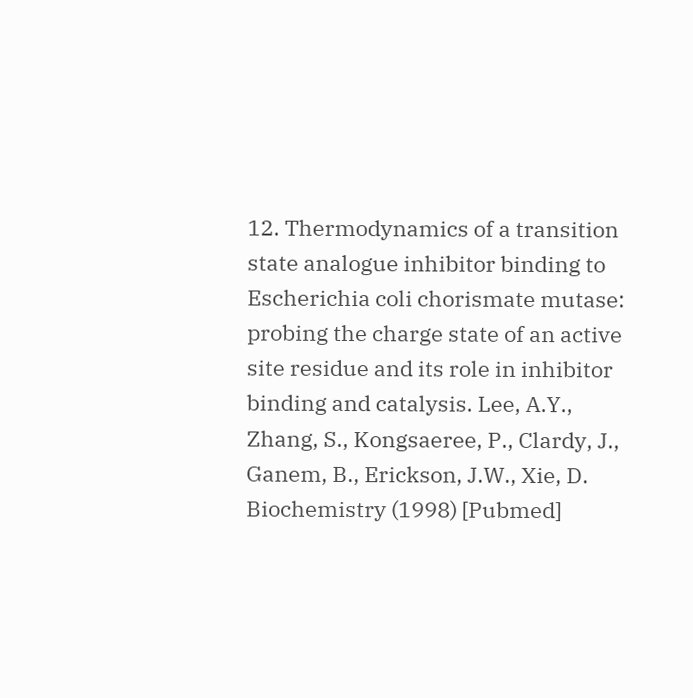12. Thermodynamics of a transition state analogue inhibitor binding to Escherichia coli chorismate mutase: probing the charge state of an active site residue and its role in inhibitor binding and catalysis. Lee, A.Y., Zhang, S., Kongsaeree, P., Clardy, J., Ganem, B., Erickson, J.W., Xie, D. Biochemistry (1998) [Pubmed]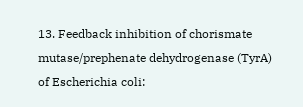13. Feedback inhibition of chorismate mutase/prephenate dehydrogenase (TyrA) of Escherichia coli: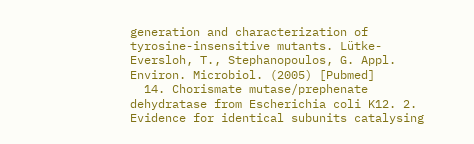generation and characterization of tyrosine-insensitive mutants. Lütke-Eversloh, T., Stephanopoulos, G. Appl. Environ. Microbiol. (2005) [Pubmed]
  14. Chorismate mutase/prephenate dehydratase from Escherichia coli K12. 2. Evidence for identical subunits catalysing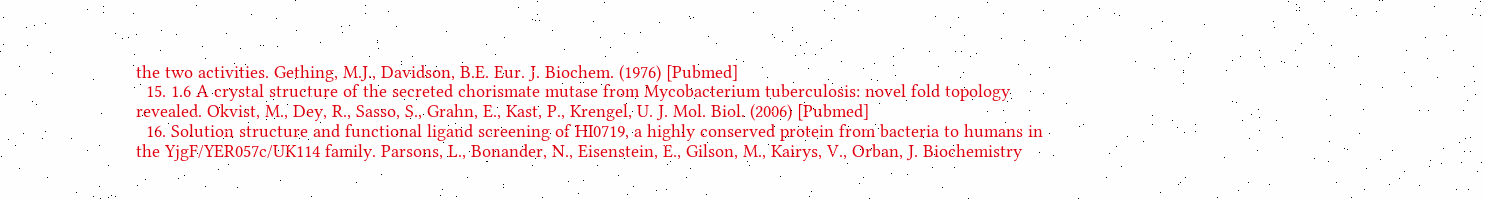the two activities. Gething, M.J., Davidson, B.E. Eur. J. Biochem. (1976) [Pubmed]
  15. 1.6 A crystal structure of the secreted chorismate mutase from Mycobacterium tuberculosis: novel fold topology revealed. Okvist, M., Dey, R., Sasso, S., Grahn, E., Kast, P., Krengel, U. J. Mol. Biol. (2006) [Pubmed]
  16. Solution structure and functional ligand screening of HI0719, a highly conserved protein from bacteria to humans in the YjgF/YER057c/UK114 family. Parsons, L., Bonander, N., Eisenstein, E., Gilson, M., Kairys, V., Orban, J. Biochemistry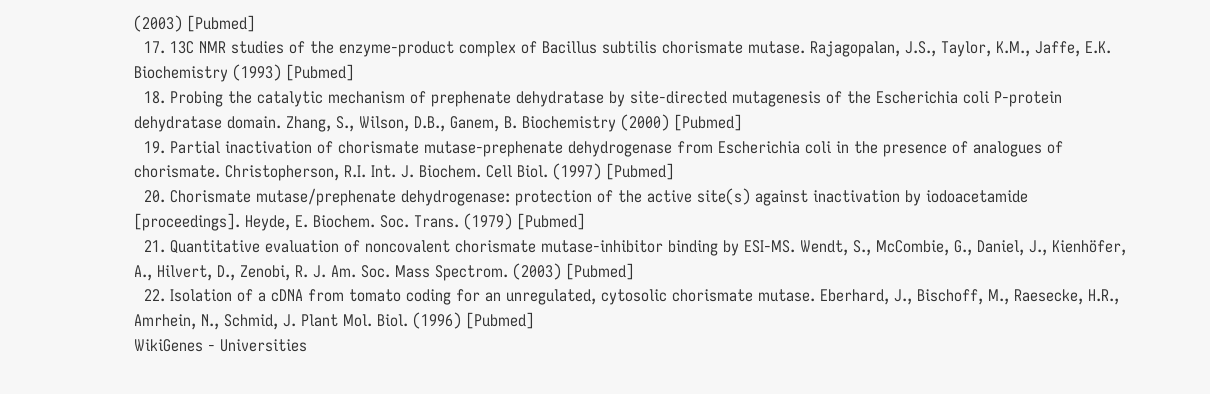(2003) [Pubmed]
  17. 13C NMR studies of the enzyme-product complex of Bacillus subtilis chorismate mutase. Rajagopalan, J.S., Taylor, K.M., Jaffe, E.K. Biochemistry (1993) [Pubmed]
  18. Probing the catalytic mechanism of prephenate dehydratase by site-directed mutagenesis of the Escherichia coli P-protein dehydratase domain. Zhang, S., Wilson, D.B., Ganem, B. Biochemistry (2000) [Pubmed]
  19. Partial inactivation of chorismate mutase-prephenate dehydrogenase from Escherichia coli in the presence of analogues of chorismate. Christopherson, R.I. Int. J. Biochem. Cell Biol. (1997) [Pubmed]
  20. Chorismate mutase/prephenate dehydrogenase: protection of the active site(s) against inactivation by iodoacetamide [proceedings]. Heyde, E. Biochem. Soc. Trans. (1979) [Pubmed]
  21. Quantitative evaluation of noncovalent chorismate mutase-inhibitor binding by ESI-MS. Wendt, S., McCombie, G., Daniel, J., Kienhöfer, A., Hilvert, D., Zenobi, R. J. Am. Soc. Mass Spectrom. (2003) [Pubmed]
  22. Isolation of a cDNA from tomato coding for an unregulated, cytosolic chorismate mutase. Eberhard, J., Bischoff, M., Raesecke, H.R., Amrhein, N., Schmid, J. Plant Mol. Biol. (1996) [Pubmed]
WikiGenes - Universities